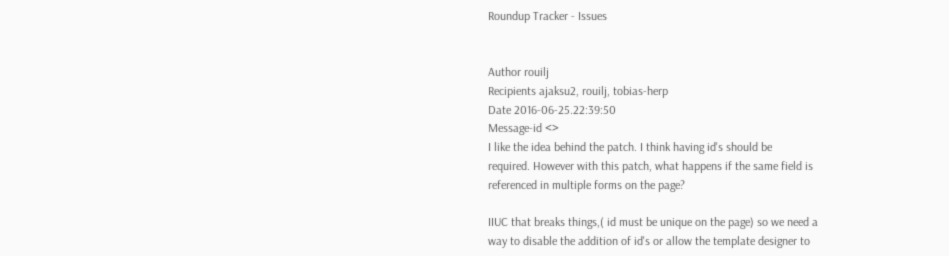Roundup Tracker - Issues


Author rouilj
Recipients ajaksu2, rouilj, tobias-herp
Date 2016-06-25.22:39:50
Message-id <>
I like the idea behind the patch. I think having id's should be
required. However with this patch, what happens if the same field is
referenced in multiple forms on the page?

IIUC that breaks things,( id must be unique on the page) so we need a
way to disable the addition of id's or allow the template designer to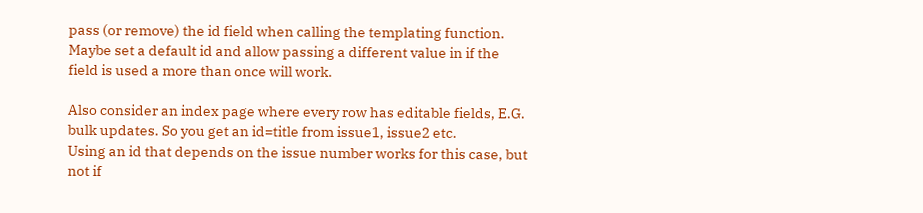pass (or remove) the id field when calling the templating function.
Maybe set a default id and allow passing a different value in if the
field is used a more than once will work.

Also consider an index page where every row has editable fields, E.G.
bulk updates. So you get an id=title from issue1, issue2 etc.
Using an id that depends on the issue number works for this case, but
not if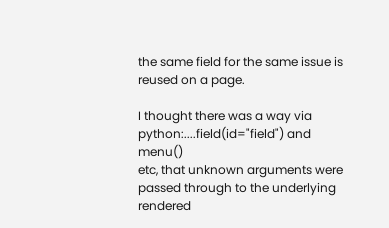the same field for the same issue is reused on a page.

I thought there was a way via python:....field(id="field") and menu()
etc, that unknown arguments were passed through to the underlying
rendered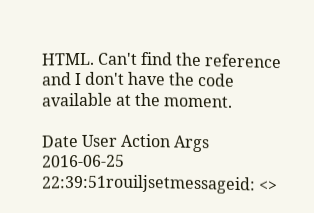HTML. Can't find the reference and I don't have the code
available at the moment.

Date User Action Args
2016-06-25 22:39:51rouiljsetmessageid: <>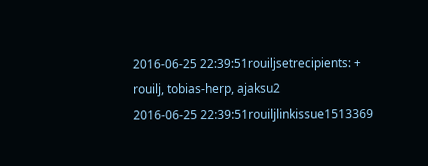2016-06-25 22:39:51rouiljsetrecipients: + rouilj, tobias-herp, ajaksu2
2016-06-25 22:39:51rouiljlinkissue1513369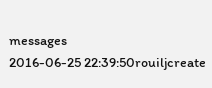messages
2016-06-25 22:39:50rouiljcreate